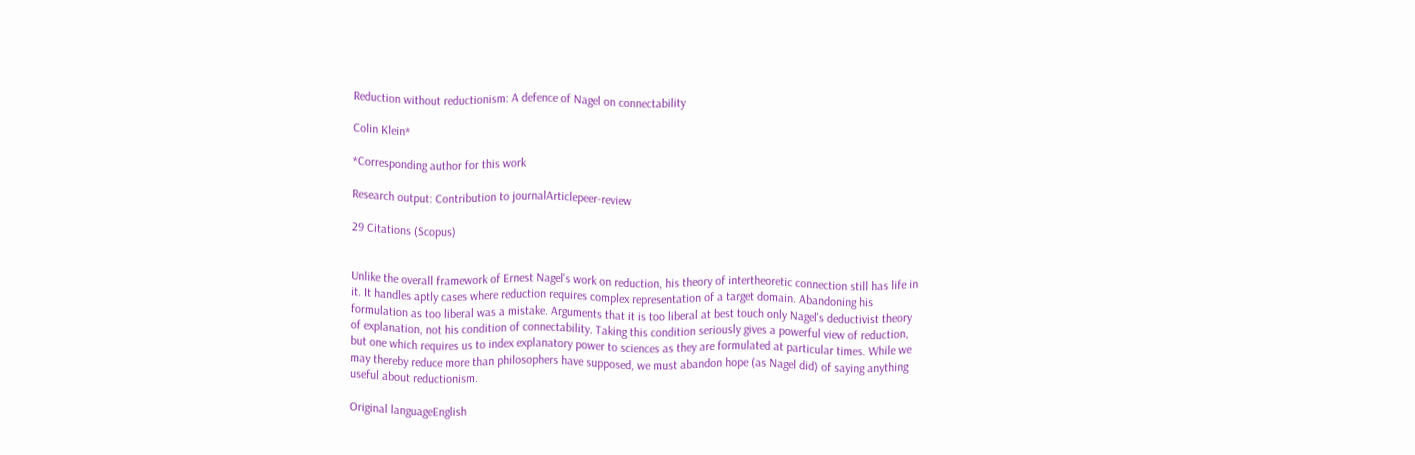Reduction without reductionism: A defence of Nagel on connectability

Colin Klein*

*Corresponding author for this work

Research output: Contribution to journalArticlepeer-review

29 Citations (Scopus)


Unlike the overall framework of Ernest Nagel's work on reduction, his theory of intertheoretic connection still has life in it. It handles aptly cases where reduction requires complex representation of a target domain. Abandoning his formulation as too liberal was a mistake. Arguments that it is too liberal at best touch only Nagel's deductivist theory of explanation, not his condition of connectability. Taking this condition seriously gives a powerful view of reduction, but one which requires us to index explanatory power to sciences as they are formulated at particular times. While we may thereby reduce more than philosophers have supposed, we must abandon hope (as Nagel did) of saying anything useful about reductionism.

Original languageEnglish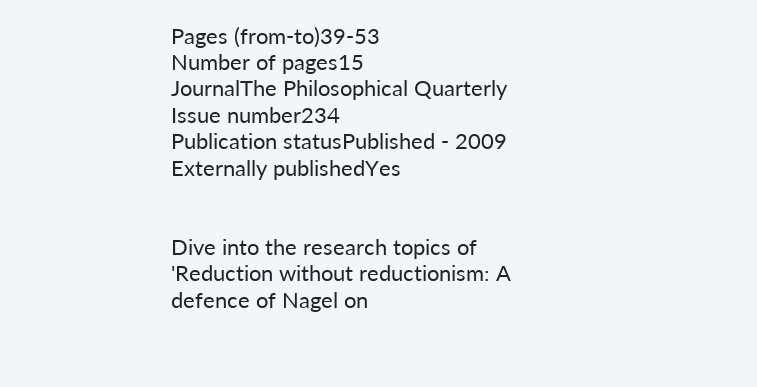Pages (from-to)39-53
Number of pages15
JournalThe Philosophical Quarterly
Issue number234
Publication statusPublished - 2009
Externally publishedYes


Dive into the research topics of 'Reduction without reductionism: A defence of Nagel on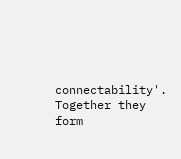connectability'. Together they form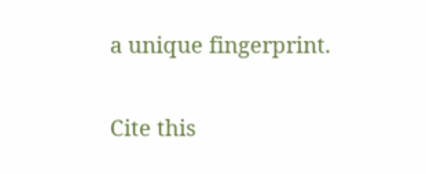a unique fingerprint.

Cite this